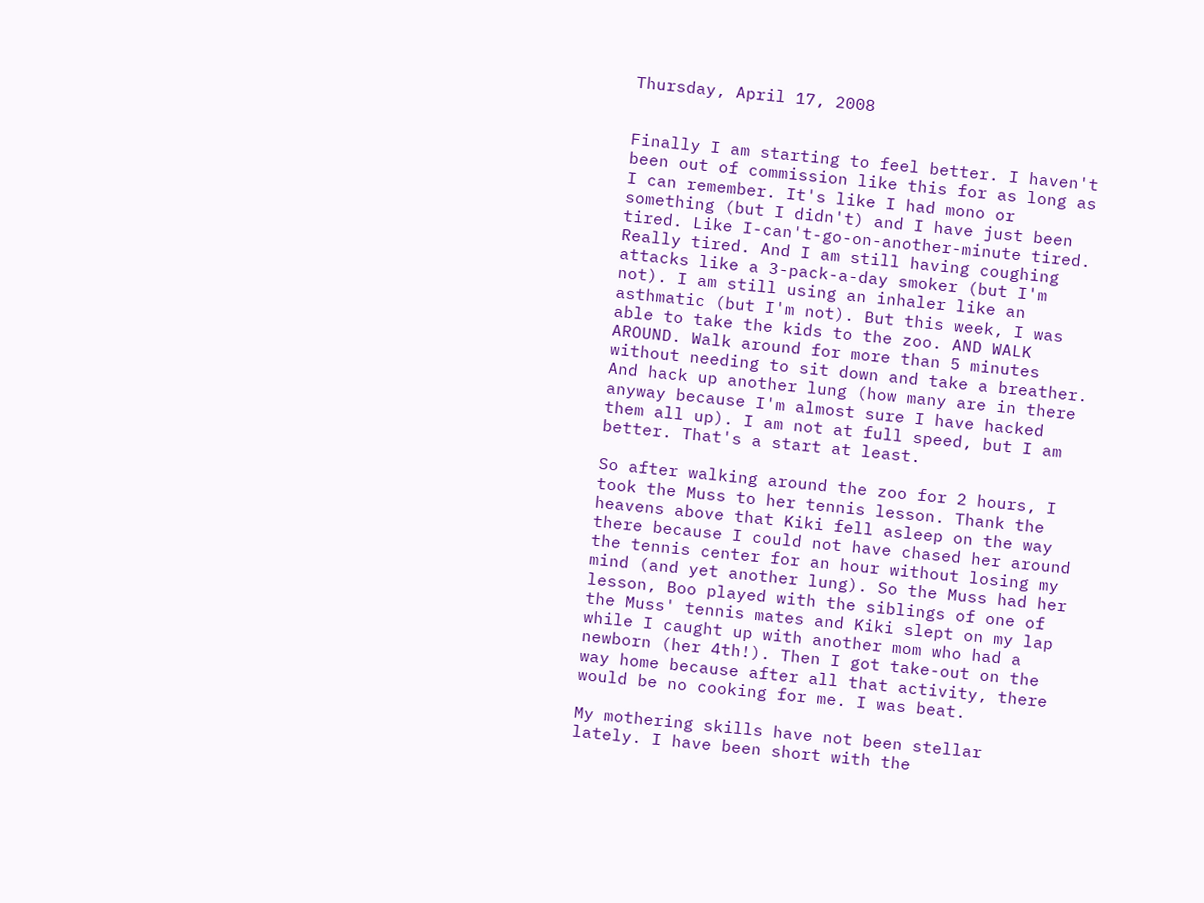Thursday, April 17, 2008


Finally I am starting to feel better. I haven't been out of commission like this for as long as I can remember. It's like I had mono or something (but I didn't) and I have just been tired. Like I-can't-go-on-another-minute tired. Really tired. And I am still having coughing attacks like a 3-pack-a-day smoker (but I'm not). I am still using an inhaler like an asthmatic (but I'm not). But this week, I was able to take the kids to the zoo. AND WALK AROUND. Walk around for more than 5 minutes without needing to sit down and take a breather. And hack up another lung (how many are in there anyway because I'm almost sure I have hacked them all up). I am not at full speed, but I am better. That's a start at least.

So after walking around the zoo for 2 hours, I took the Muss to her tennis lesson. Thank the heavens above that Kiki fell asleep on the way there because I could not have chased her around the tennis center for an hour without losing my mind (and yet another lung). So the Muss had her lesson, Boo played with the siblings of one of the Muss' tennis mates and Kiki slept on my lap while I caught up with another mom who had a newborn (her 4th!). Then I got take-out on the way home because after all that activity, there would be no cooking for me. I was beat.

My mothering skills have not been stellar lately. I have been short with the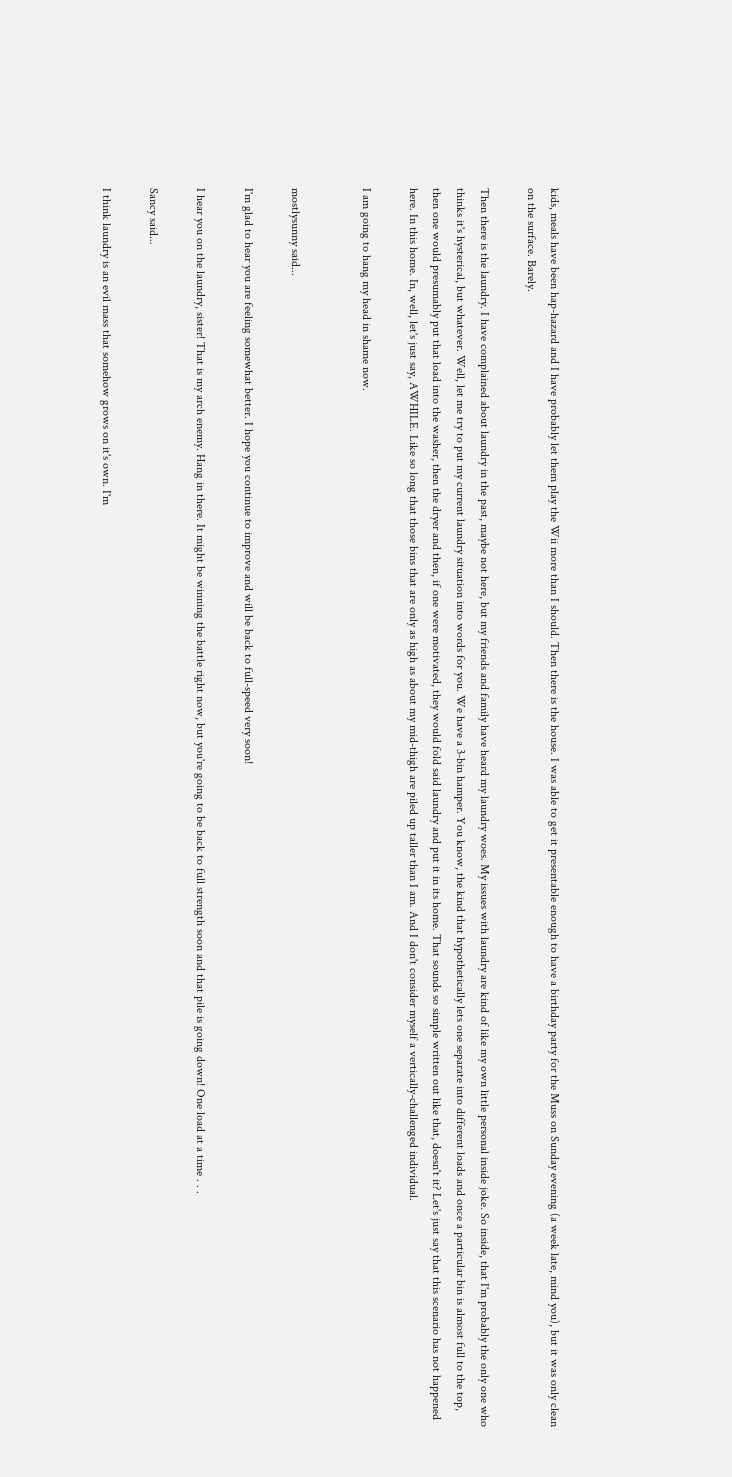kids, meals have been hap-hazard and I have probably let them play the Wii more than I should. Then there is the house. I was able to get it presentable enough to have a birthday party for the Muss on Sunday evening (a week late, mind you), but it was only clean on the surface. Barely.

Then there is the laundry. I have complained about laundry in the past, maybe not here, but my friends and family have heard my laundry woes. My issues with laundry are kind of like my own little personal inside joke. So inside, that I'm probably the only one who thinks it's hysterical, but whatever. Well, let me try to put my current laundry situation into words for you. We have a 3-bin hamper. You know, the kind that hypothetically lets one separate into different loads and once a particular bin is almost full to the top, then one would presumably put that load into the washer, then the dryer and then, if one were motivated, they would fold said laundry and put it in its home. That sounds so simple written out like that, doesn't it? Let's just say that this scenario has not happened here. In this home. In, well, let's just say, AWHILE. Like so long that those bins that are only as high as about my mid-thigh are piled up taller than I am. And I don't consider myself a vertically-challenged individual.

I am going to hang my head in shame now.


mostlysunny said...

I'm glad to hear you are feeling somewhat better. I hope you continue to improve and will be back to full-speed very soon!

I hear you on the laundry, sister! That is my arch enemy. Hang in there. It might be winning the battle right now, but you're going to be back to full strength soon and that pile is going down! One load at a time . . .

Sancy said...

I think laundry is an evil mass that somehow grows on it's own. I'm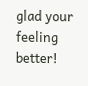glad your feeling better!